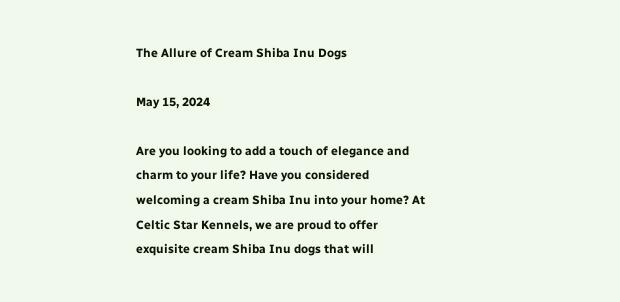The Allure of Cream Shiba Inu Dogs

May 15, 2024

Are you looking to add a touch of elegance and charm to your life? Have you considered welcoming a cream Shiba Inu into your home? At Celtic Star Kennels, we are proud to offer exquisite cream Shiba Inu dogs that will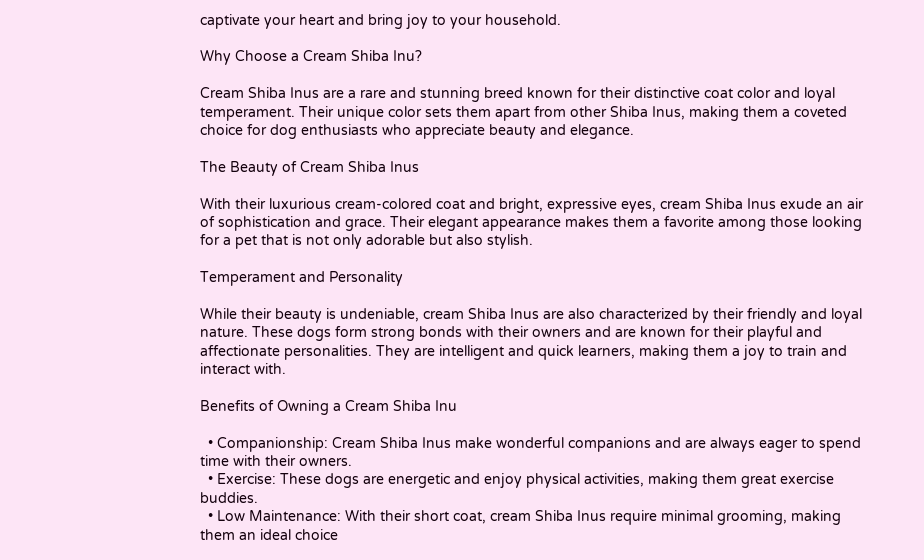captivate your heart and bring joy to your household.

Why Choose a Cream Shiba Inu?

Cream Shiba Inus are a rare and stunning breed known for their distinctive coat color and loyal temperament. Their unique color sets them apart from other Shiba Inus, making them a coveted choice for dog enthusiasts who appreciate beauty and elegance.

The Beauty of Cream Shiba Inus

With their luxurious cream-colored coat and bright, expressive eyes, cream Shiba Inus exude an air of sophistication and grace. Their elegant appearance makes them a favorite among those looking for a pet that is not only adorable but also stylish.

Temperament and Personality

While their beauty is undeniable, cream Shiba Inus are also characterized by their friendly and loyal nature. These dogs form strong bonds with their owners and are known for their playful and affectionate personalities. They are intelligent and quick learners, making them a joy to train and interact with.

Benefits of Owning a Cream Shiba Inu

  • Companionship: Cream Shiba Inus make wonderful companions and are always eager to spend time with their owners.
  • Exercise: These dogs are energetic and enjoy physical activities, making them great exercise buddies.
  • Low Maintenance: With their short coat, cream Shiba Inus require minimal grooming, making them an ideal choice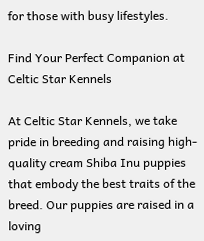for those with busy lifestyles.

Find Your Perfect Companion at Celtic Star Kennels

At Celtic Star Kennels, we take pride in breeding and raising high-quality cream Shiba Inu puppies that embody the best traits of the breed. Our puppies are raised in a loving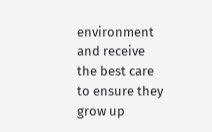environment and receive the best care to ensure they grow up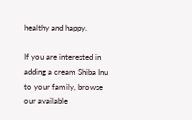healthy and happy.

If you are interested in adding a cream Shiba Inu to your family, browse our available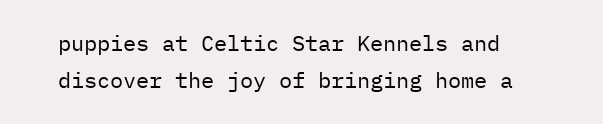puppies at Celtic Star Kennels and discover the joy of bringing home a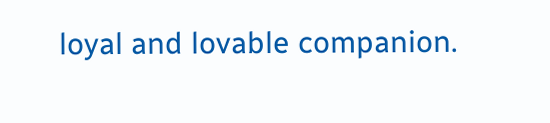loyal and lovable companion.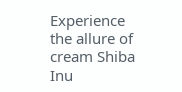Experience the allure of cream Shiba Inu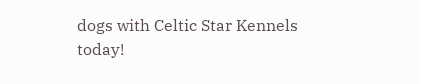dogs with Celtic Star Kennels today!